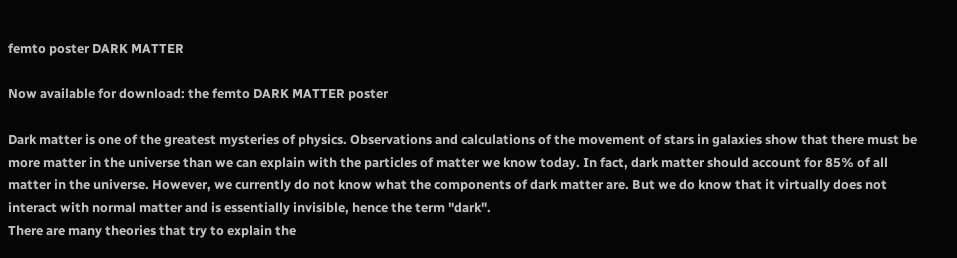femto poster DARK MATTER

Now available for download: the femto DARK MATTER poster

Dark matter is one of the greatest mysteries of physics. Observations and calculations of the movement of stars in galaxies show that there must be more matter in the universe than we can explain with the particles of matter we know today. In fact, dark matter should account for 85% of all matter in the universe. However, we currently do not know what the components of dark matter are. But we do know that it virtually does not interact with normal matter and is essentially invisible, hence the term "dark".
There are many theories that try to explain the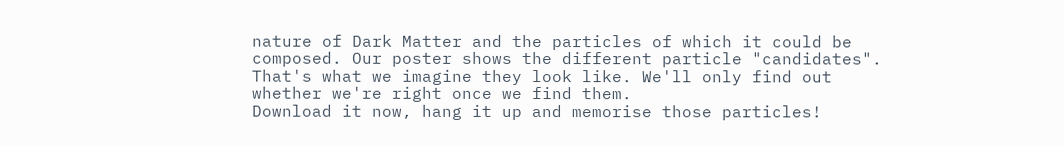nature of Dark Matter and the particles of which it could be composed. Our poster shows the different particle "candidates". That's what we imagine they look like. We'll only find out whether we're right once we find them.
Download it now, hang it up and memorise those particles!